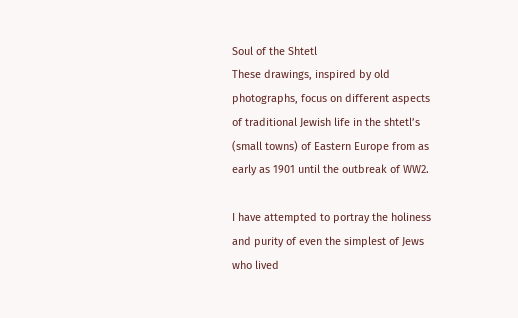Soul of the Shtetl
These drawings, inspired by old photographs, focus on different aspects of traditional Jewish life in the shtetl’s (small towns) of Eastern Europe from as early as 1901 until the outbreak of WW2.

I have attempted to portray the holiness and purity of even the simplest of Jews who lived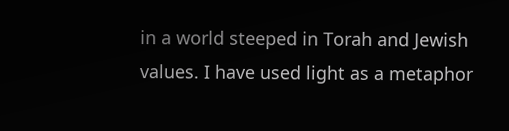in a world steeped in Torah and Jewish values. I have used light as a metaphor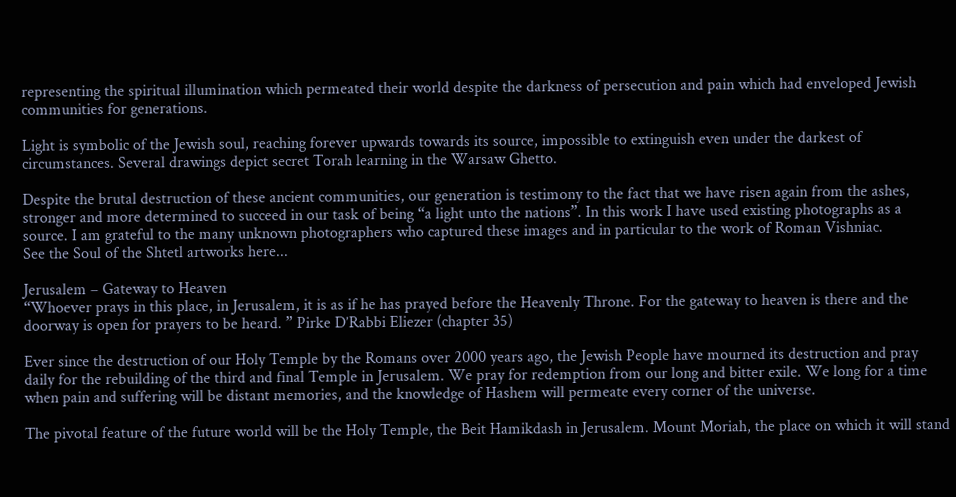representing the spiritual illumination which permeated their world despite the darkness of persecution and pain which had enveloped Jewish communities for generations.

Light is symbolic of the Jewish soul, reaching forever upwards towards its source, impossible to extinguish even under the darkest of circumstances. Several drawings depict secret Torah learning in the Warsaw Ghetto.

Despite the brutal destruction of these ancient communities, our generation is testimony to the fact that we have risen again from the ashes, stronger and more determined to succeed in our task of being “a light unto the nations”. In this work I have used existing photographs as a source. I am grateful to the many unknown photographers who captured these images and in particular to the work of Roman Vishniac.
See the Soul of the Shtetl artworks here...

Jerusalem – Gateway to Heaven
“Whoever prays in this place, in Jerusalem, it is as if he has prayed before the Heavenly Throne. For the gateway to heaven is there and the doorway is open for prayers to be heard. ” Pirke D’Rabbi Eliezer (chapter 35)

Ever since the destruction of our Holy Temple by the Romans over 2000 years ago, the Jewish People have mourned its destruction and pray daily for the rebuilding of the third and final Temple in Jerusalem. We pray for redemption from our long and bitter exile. We long for a time when pain and suffering will be distant memories, and the knowledge of Hashem will permeate every corner of the universe.

The pivotal feature of the future world will be the Holy Temple, the Beit Hamikdash in Jerusalem. Mount Moriah, the place on which it will stand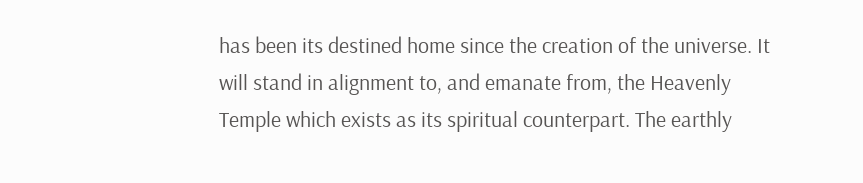has been its destined home since the creation of the universe. It will stand in alignment to, and emanate from, the Heavenly Temple which exists as its spiritual counterpart. The earthly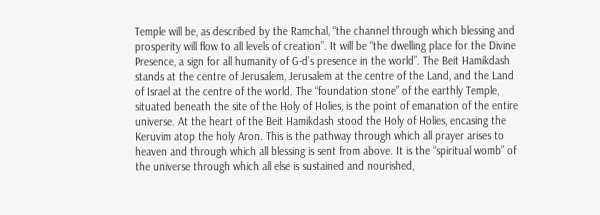Temple will be, as described by the Ramchal, “the channel through which blessing and prosperity will flow to all levels of creation”. It will be “the dwelling place for the Divine Presence, a sign for all humanity of G-d’s presence in the world”. The Beit Hamikdash stands at the centre of Jerusalem, Jerusalem at the centre of the Land, and the Land of Israel at the centre of the world. The “foundation stone” of the earthly Temple, situated beneath the site of the Holy of Holies, is the point of emanation of the entire universe. At the heart of the Beit Hamikdash stood the Holy of Holies, encasing the Keruvim atop the holy Aron. This is the pathway through which all prayer arises to heaven and through which all blessing is sent from above. It is the “spiritual womb” of the universe through which all else is sustained and nourished,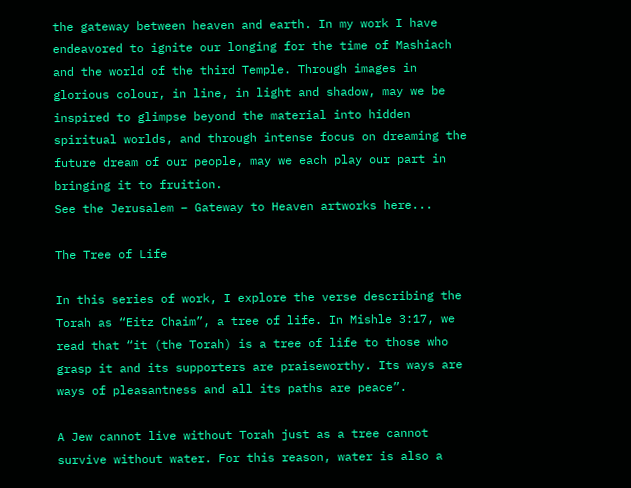the gateway between heaven and earth. In my work I have endeavored to ignite our longing for the time of Mashiach and the world of the third Temple. Through images in glorious colour, in line, in light and shadow, may we be inspired to glimpse beyond the material into hidden spiritual worlds, and through intense focus on dreaming the future dream of our people, may we each play our part in bringing it to fruition.
See the Jerusalem – Gateway to Heaven artworks here...

The Tree of Life

In this series of work, I explore the verse describing the Torah as “Eitz Chaim”, a tree of life. In Mishle 3:17, we read that “it (the Torah) is a tree of life to those who grasp it and its supporters are praiseworthy. Its ways are ways of pleasantness and all its paths are peace”.

A Jew cannot live without Torah just as a tree cannot survive without water. For this reason, water is also a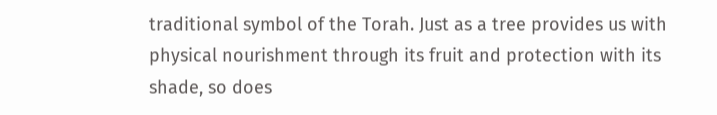traditional symbol of the Torah. Just as a tree provides us with physical nourishment through its fruit and protection with its shade, so does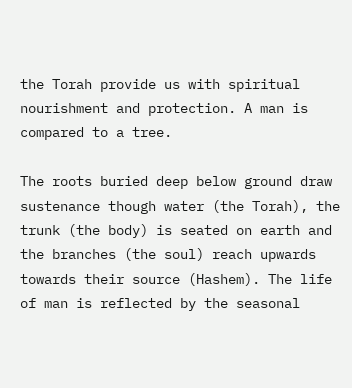the Torah provide us with spiritual nourishment and protection. A man is compared to a tree.

The roots buried deep below ground draw sustenance though water (the Torah), the trunk (the body) is seated on earth and the branches (the soul) reach upwards towards their source (Hashem). The life of man is reflected by the seasonal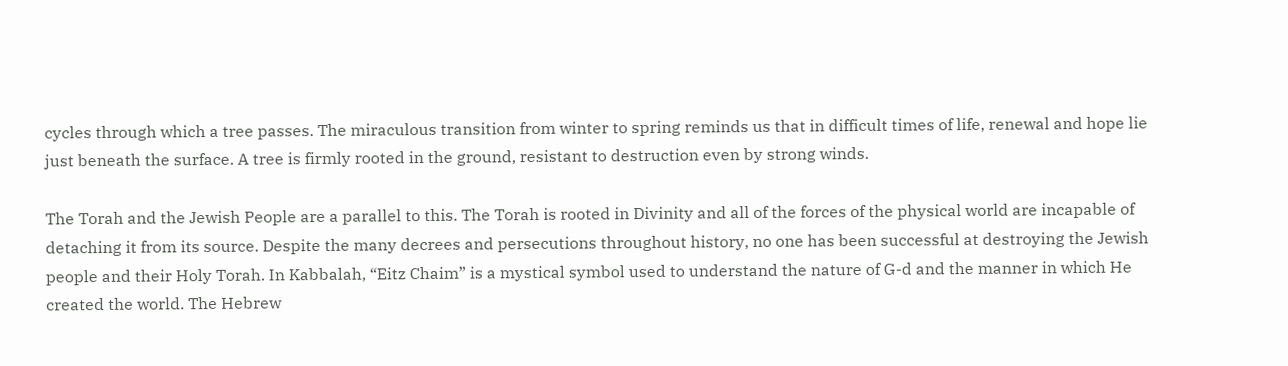cycles through which a tree passes. The miraculous transition from winter to spring reminds us that in difficult times of life, renewal and hope lie just beneath the surface. A tree is firmly rooted in the ground, resistant to destruction even by strong winds.

The Torah and the Jewish People are a parallel to this. The Torah is rooted in Divinity and all of the forces of the physical world are incapable of detaching it from its source. Despite the many decrees and persecutions throughout history, no one has been successful at destroying the Jewish people and their Holy Torah. In Kabbalah, “Eitz Chaim” is a mystical symbol used to understand the nature of G-d and the manner in which He created the world. The Hebrew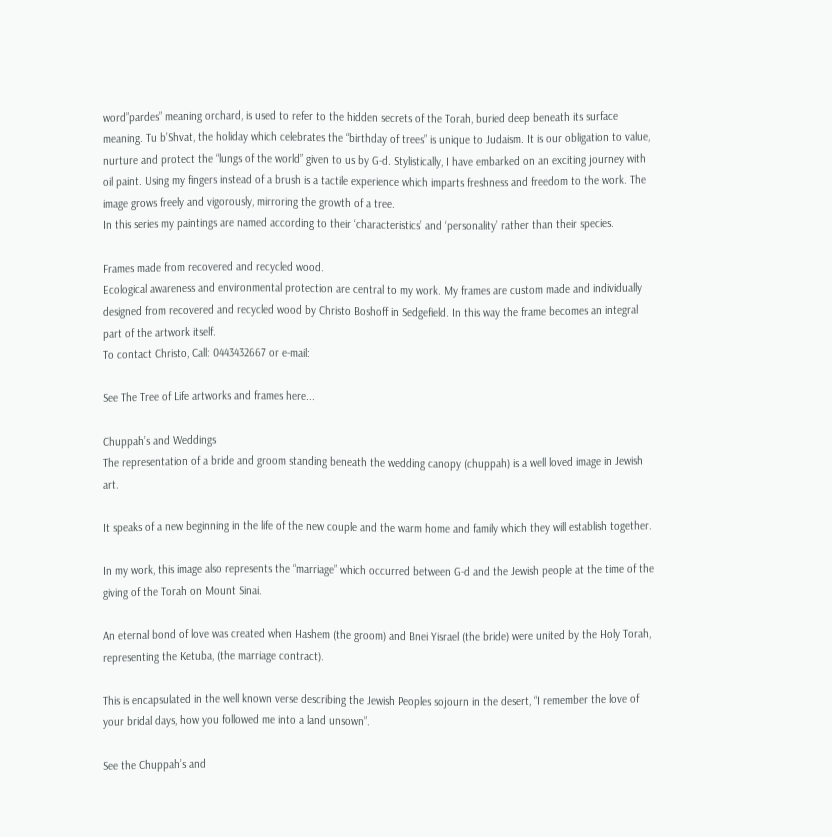word”pardes” meaning orchard, is used to refer to the hidden secrets of the Torah, buried deep beneath its surface meaning. Tu b’Shvat, the holiday which celebrates the “birthday of trees” is unique to Judaism. It is our obligation to value, nurture and protect the “lungs of the world” given to us by G-d. Stylistically, I have embarked on an exciting journey with oil paint. Using my fingers instead of a brush is a tactile experience which imparts freshness and freedom to the work. The image grows freely and vigorously, mirroring the growth of a tree.
In this series my paintings are named according to their ‘characteristics’ and ‘personality’ rather than their species.

Frames made from recovered and recycled wood.
Ecological awareness and environmental protection are central to my work. My frames are custom made and individually designed from recovered and recycled wood by Christo Boshoff in Sedgefield. In this way the frame becomes an integral part of the artwork itself.
To contact Christo, Call: 0443432667 or e-mail:

See The Tree of Life artworks and frames here...

Chuppah’s and Weddings
The representation of a bride and groom standing beneath the wedding canopy (chuppah) is a well loved image in Jewish art.

It speaks of a new beginning in the life of the new couple and the warm home and family which they will establish together.

In my work, this image also represents the “marriage” which occurred between G-d and the Jewish people at the time of the giving of the Torah on Mount Sinai.

An eternal bond of love was created when Hashem (the groom) and Bnei Yisrael (the bride) were united by the Holy Torah, representing the Ketuba, (the marriage contract).

This is encapsulated in the well known verse describing the Jewish Peoples sojourn in the desert, “I remember the love of your bridal days, how you followed me into a land unsown”.

See the Chuppah’s and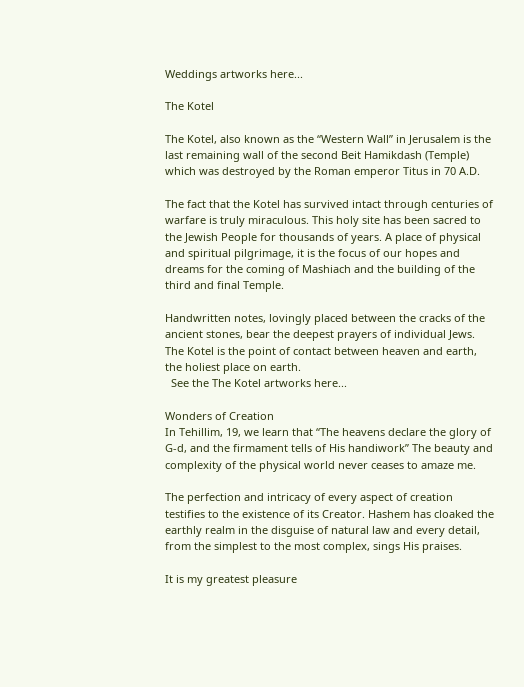Weddings artworks here...

The Kotel

The Kotel, also known as the “Western Wall” in Jerusalem is the last remaining wall of the second Beit Hamikdash (Temple) which was destroyed by the Roman emperor Titus in 70 A.D.

The fact that the Kotel has survived intact through centuries of warfare is truly miraculous. This holy site has been sacred to the Jewish People for thousands of years. A place of physical and spiritual pilgrimage, it is the focus of our hopes and dreams for the coming of Mashiach and the building of the third and final Temple.

Handwritten notes, lovingly placed between the cracks of the ancient stones, bear the deepest prayers of individual Jews. The Kotel is the point of contact between heaven and earth, the holiest place on earth.
  See the The Kotel artworks here...

Wonders of Creation
In Tehillim, 19, we learn that “The heavens declare the glory of G-d, and the firmament tells of His handiwork” The beauty and complexity of the physical world never ceases to amaze me.

The perfection and intricacy of every aspect of creation testifies to the existence of its Creator. Hashem has cloaked the earthly realm in the disguise of natural law and every detail, from the simplest to the most complex, sings His praises.

It is my greatest pleasure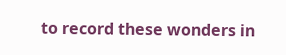to record these wonders in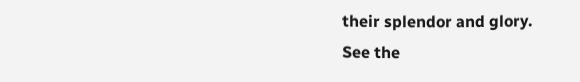their splendor and glory.
See the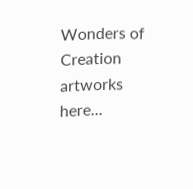Wonders of Creation artworks here...